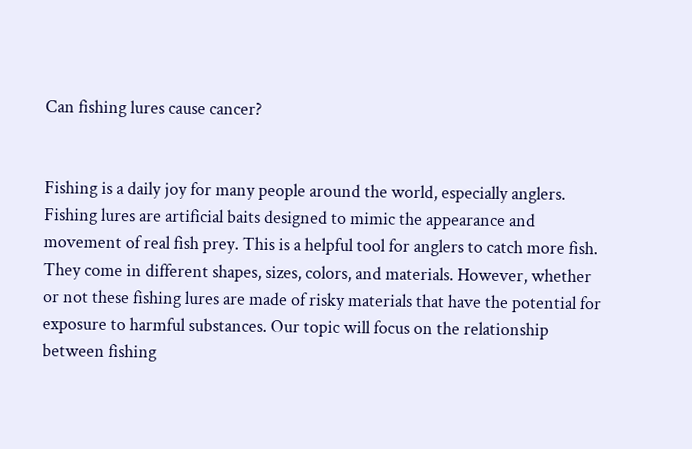Can fishing lures cause cancer?


Fishing is a daily joy for many people around the world, especially anglers. Fishing lures are artificial baits designed to mimic the appearance and movement of real fish prey. This is a helpful tool for anglers to catch more fish. They come in different shapes, sizes, colors, and materials. However, whether or not these fishing lures are made of risky materials that have the potential for exposure to harmful substances. Our topic will focus on the relationship between fishing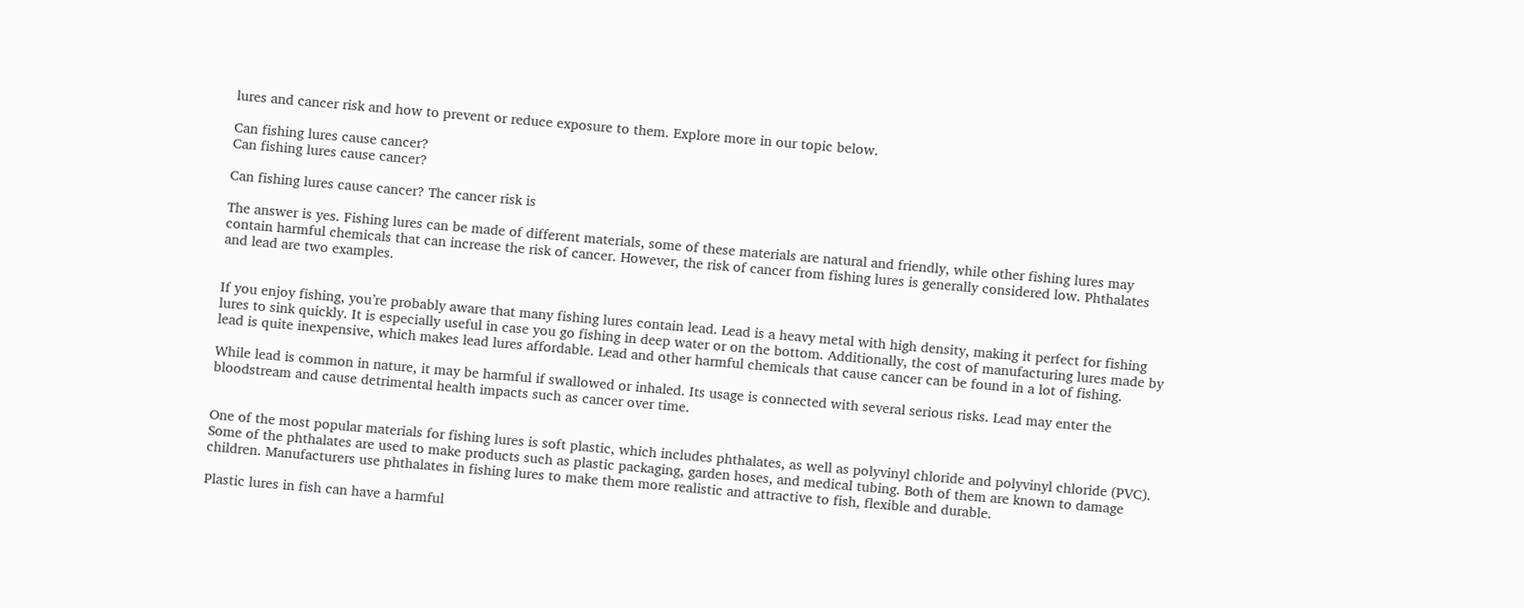lures and cancer risk and how to prevent or reduce exposure to them. Explore more in our topic below.

Can fishing lures cause cancer?
Can fishing lures cause cancer?

Can fishing lures cause cancer? The cancer risk is

The answer is yes. Fishing lures can be made of different materials, some of these materials are natural and friendly, while other fishing lures may contain harmful chemicals that can increase the risk of cancer. However, the risk of cancer from fishing lures is generally considered low. Phthalates and lead are two examples.


If you enjoy fishing, you’re probably aware that many fishing lures contain lead. Lead is a heavy metal with high density, making it perfect for fishing lures to sink quickly. It is especially useful in case you go fishing in deep water or on the bottom. Additionally, the cost of manufacturing lures made by lead is quite inexpensive, which makes lead lures affordable. Lead and other harmful chemicals that cause cancer can be found in a lot of fishing.

While lead is common in nature, it may be harmful if swallowed or inhaled. Its usage is connected with several serious risks. Lead may enter the bloodstream and cause detrimental health impacts such as cancer over time.


One of the most popular materials for fishing lures is soft plastic, which includes phthalates, as well as polyvinyl chloride and polyvinyl chloride (PVC). Some of the phthalates are used to make products such as plastic packaging, garden hoses, and medical tubing. Both of them are known to damage children. Manufacturers use phthalates in fishing lures to make them more realistic and attractive to fish, flexible and durable.

Plastic lures in fish can have a harmful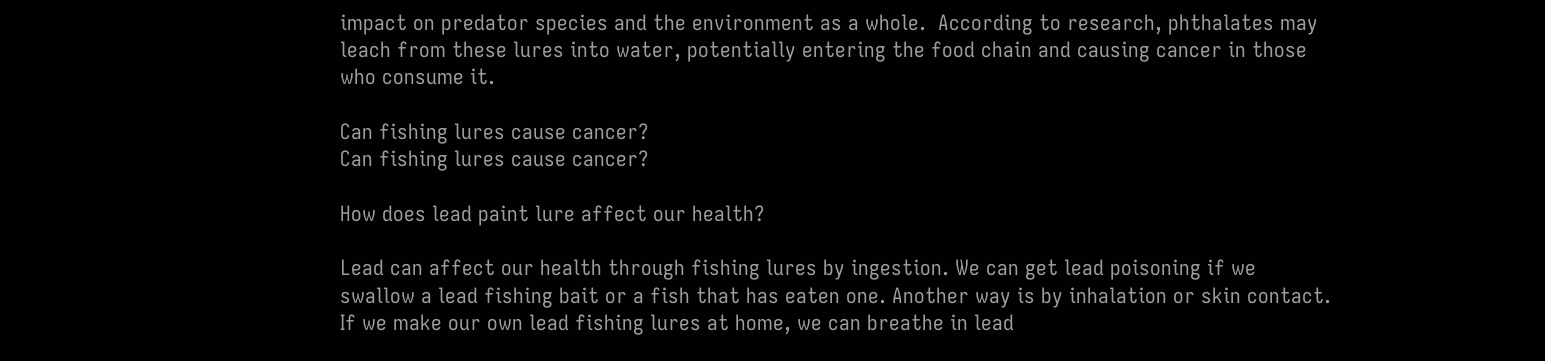impact on predator species and the environment as a whole.  According to research, phthalates may leach from these lures into water, potentially entering the food chain and causing cancer in those who consume it.

Can fishing lures cause cancer?
Can fishing lures cause cancer?

How does lead paint lure affect our health?

Lead can affect our health through fishing lures by ingestion. We can get lead poisoning if we swallow a lead fishing bait or a fish that has eaten one. Another way is by inhalation or skin contact. If we make our own lead fishing lures at home, we can breathe in lead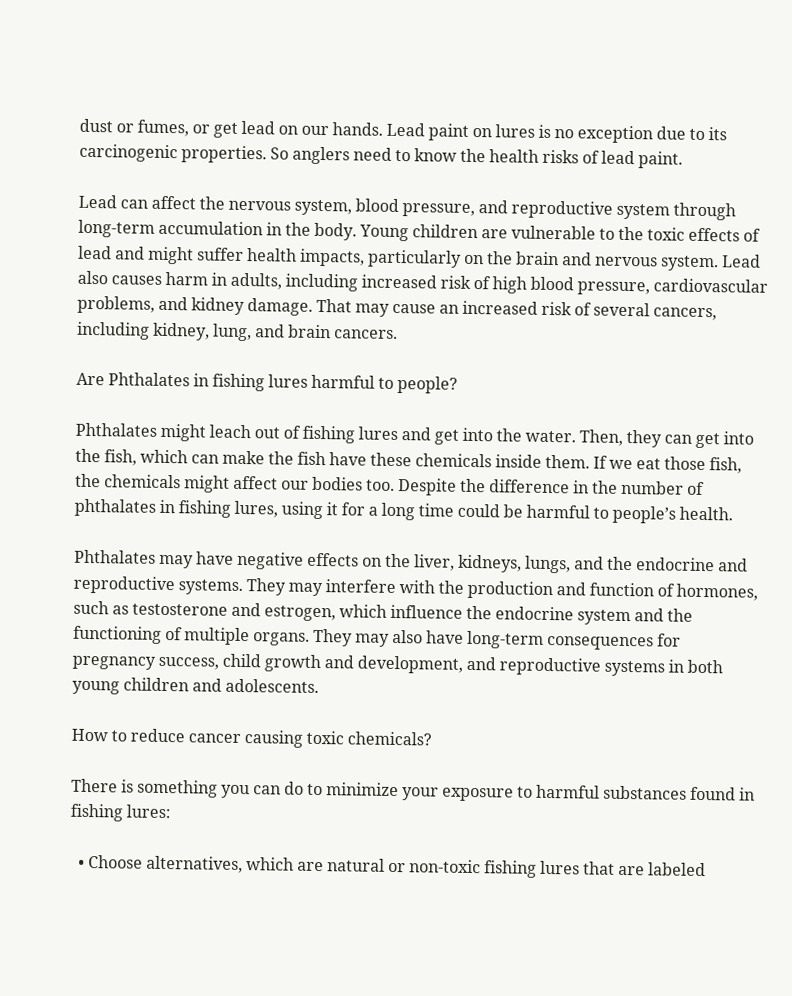dust or fumes, or get lead on our hands. Lead paint on lures is no exception due to its carcinogenic properties. So anglers need to know the health risks of lead paint.

Lead can affect the nervous system, blood pressure, and reproductive system through long-term accumulation in the body. Young children are vulnerable to the toxic effects of lead and might suffer health impacts, particularly on the brain and nervous system. Lead also causes harm in adults, including increased risk of high blood pressure, cardiovascular problems, and kidney damage. That may cause an increased risk of several cancers, including kidney, lung, and brain cancers.

Are Phthalates in fishing lures harmful to people?

Phthalates might leach out of fishing lures and get into the water. Then, they can get into the fish, which can make the fish have these chemicals inside them. If we eat those fish, the chemicals might affect our bodies too. Despite the difference in the number of phthalates in fishing lures, using it for a long time could be harmful to people’s health.

Phthalates may have negative effects on the liver, kidneys, lungs, and the endocrine and reproductive systems. They may interfere with the production and function of hormones, such as testosterone and estrogen, which influence the endocrine system and the functioning of multiple organs. They may also have long-term consequences for pregnancy success, child growth and development, and reproductive systems in both young children and adolescents.

How to reduce cancer causing toxic chemicals?

There is something you can do to minimize your exposure to harmful substances found in fishing lures:

  • Choose alternatives, which are natural or non-toxic fishing lures that are labeled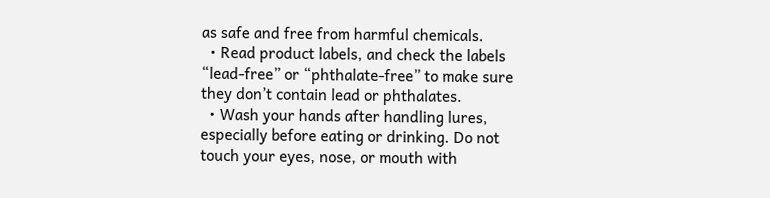as safe and free from harmful chemicals.
  • Read product labels, and check the labels “lead-free” or “phthalate-free” to make sure they don’t contain lead or phthalates.
  • Wash your hands after handling lures, especially before eating or drinking. Do not touch your eyes, nose, or mouth with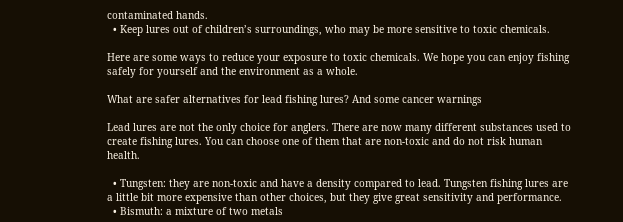contaminated hands.
  • Keep lures out of children’s surroundings, who may be more sensitive to toxic chemicals.

Here are some ways to reduce your exposure to toxic chemicals. We hope you can enjoy fishing safely for yourself and the environment as a whole.

What are safer alternatives for lead fishing lures? And some cancer warnings

Lead lures are not the only choice for anglers. There are now many different substances used to create fishing lures. You can choose one of them that are non-toxic and do not risk human health.

  • Tungsten: they are non-toxic and have a density compared to lead. Tungsten fishing lures are a little bit more expensive than other choices, but they give great sensitivity and performance.
  • Bismuth: a mixture of two metals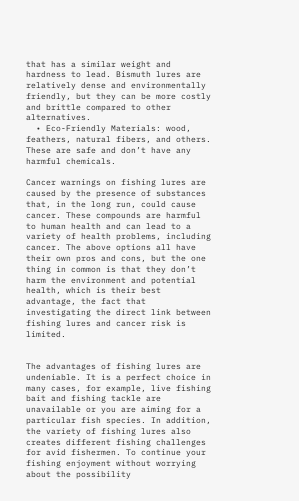that has a similar weight and hardness to lead. Bismuth lures are relatively dense and environmentally friendly, but they can be more costly and brittle compared to other alternatives.
  • Eco-Friendly Materials: wood, feathers, natural fibers, and others. These are safe and don’t have any harmful chemicals.

Cancer warnings on fishing lures are caused by the presence of substances that, in the long run, could cause cancer. These compounds are harmful to human health and can lead to a variety of health problems, including cancer. The above options all have their own pros and cons, but the one thing in common is that they don’t harm the environment and potential health, which is their best advantage, the fact that investigating the direct link between fishing lures and cancer risk is limited.


The advantages of fishing lures are undeniable. It is a perfect choice in many cases, for example, live fishing bait and fishing tackle are unavailable or you are aiming for a particular fish species. In addition, the variety of fishing lures also creates different fishing challenges for avid fishermen. To continue your fishing enjoyment without worrying about the possibility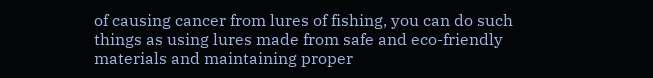of causing cancer from lures of fishing, you can do such things as using lures made from safe and eco-friendly materials and maintaining proper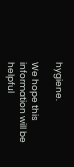hygiene.

We hope this information will be helpful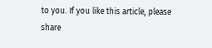to you. If you like this article, please share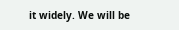it widely. We will be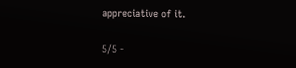appreciative of it.

5/5 -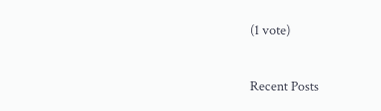(1 vote)

Recent Posts